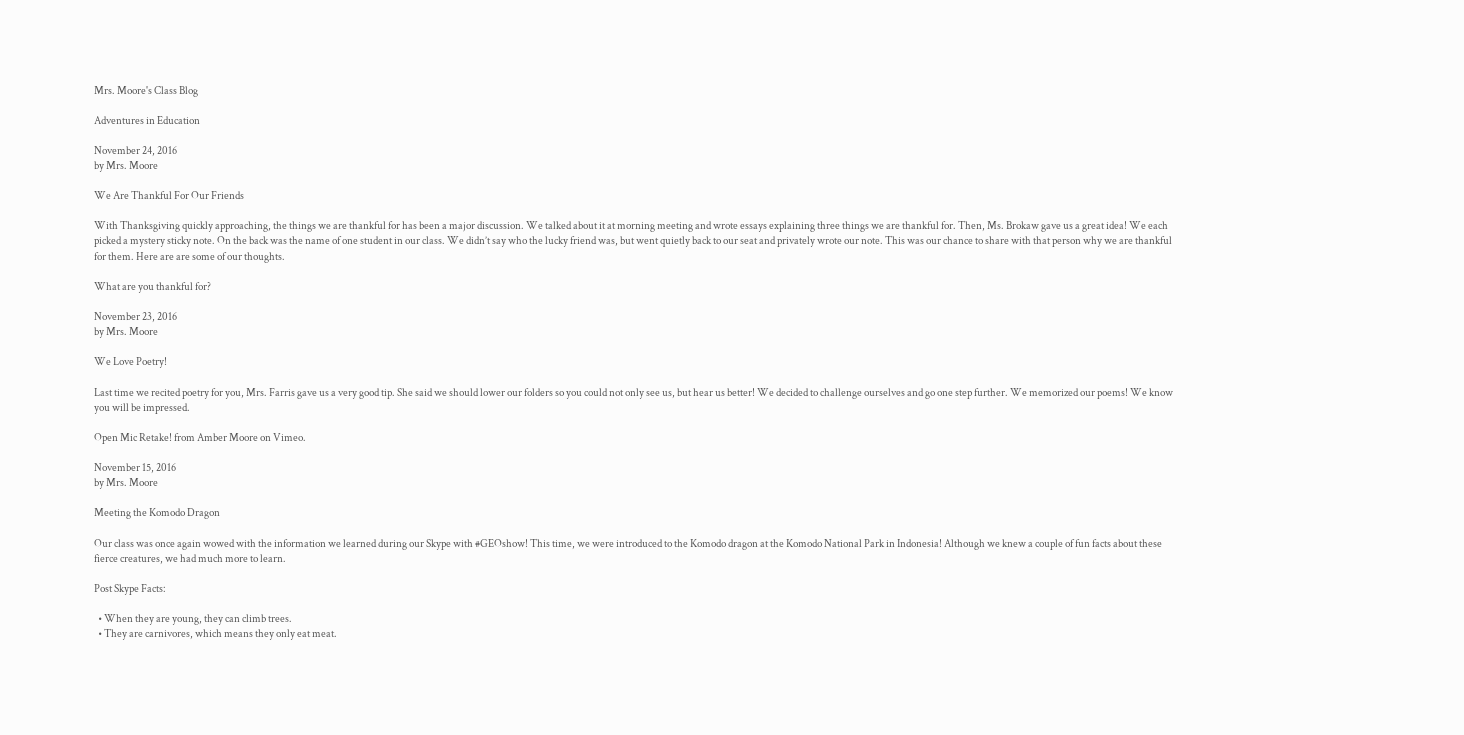Mrs. Moore's Class Blog

Adventures in Education

November 24, 2016
by Mrs. Moore

We Are Thankful For Our Friends

With Thanksgiving quickly approaching, the things we are thankful for has been a major discussion. We talked about it at morning meeting and wrote essays explaining three things we are thankful for. Then, Ms. Brokaw gave us a great idea! We each picked a mystery sticky note. On the back was the name of one student in our class. We didn’t say who the lucky friend was, but went quietly back to our seat and privately wrote our note. This was our chance to share with that person why we are thankful for them. Here are are some of our thoughts.

What are you thankful for?

November 23, 2016
by Mrs. Moore

We Love Poetry!

Last time we recited poetry for you, Mrs. Farris gave us a very good tip. She said we should lower our folders so you could not only see us, but hear us better! We decided to challenge ourselves and go one step further. We memorized our poems! We know you will be impressed.

Open Mic Retake! from Amber Moore on Vimeo.

November 15, 2016
by Mrs. Moore

Meeting the Komodo Dragon

Our class was once again wowed with the information we learned during our Skype with #GEOshow! This time, we were introduced to the Komodo dragon at the Komodo National Park in Indonesia! Although we knew a couple of fun facts about these fierce creatures, we had much more to learn.

Post Skype Facts:

  • When they are young, they can climb trees.
  • They are carnivores, which means they only eat meat.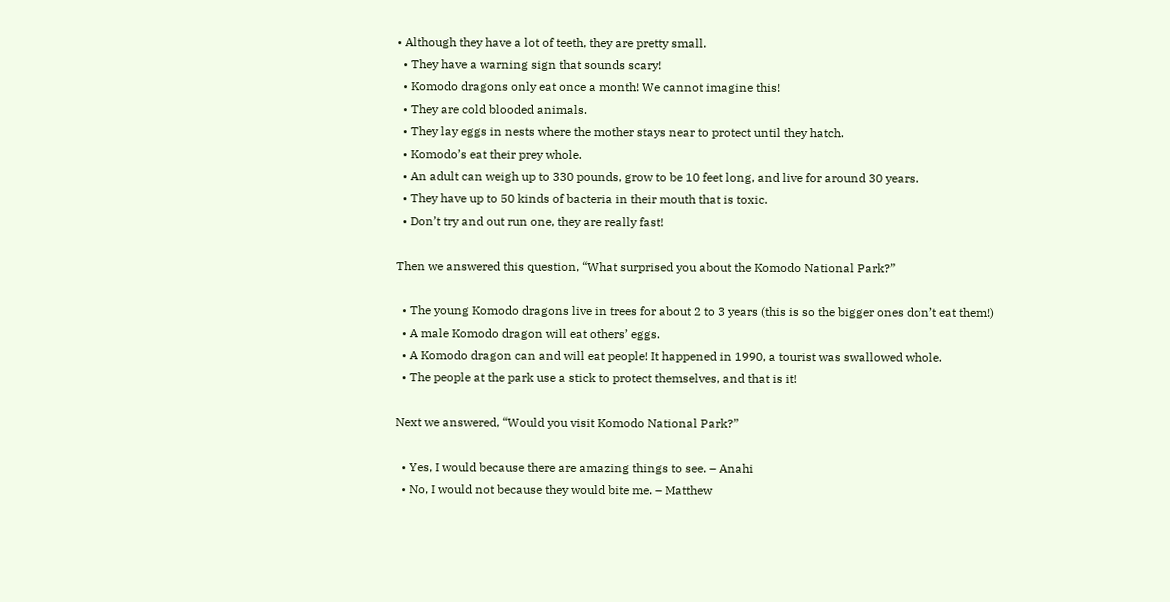• Although they have a lot of teeth, they are pretty small.
  • They have a warning sign that sounds scary!
  • Komodo dragons only eat once a month! We cannot imagine this!
  • They are cold blooded animals.
  • They lay eggs in nests where the mother stays near to protect until they hatch.
  • Komodo’s eat their prey whole.
  • An adult can weigh up to 330 pounds, grow to be 10 feet long, and live for around 30 years.
  • They have up to 50 kinds of bacteria in their mouth that is toxic.
  • Don’t try and out run one, they are really fast!

Then we answered this question, “What surprised you about the Komodo National Park?”

  • The young Komodo dragons live in trees for about 2 to 3 years (this is so the bigger ones don’t eat them!)
  • A male Komodo dragon will eat others’ eggs.
  • A Komodo dragon can and will eat people! It happened in 1990, a tourist was swallowed whole.
  • The people at the park use a stick to protect themselves, and that is it!

Next we answered, “Would you visit Komodo National Park?”

  • Yes, I would because there are amazing things to see. – Anahi
  • No, I would not because they would bite me. – Matthew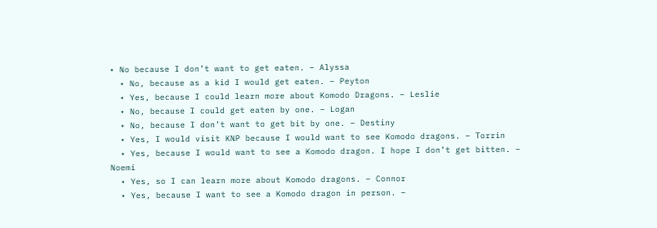• No because I don’t want to get eaten. – Alyssa
  • No, because as a kid I would get eaten. – Peyton
  • Yes, because I could learn more about Komodo Dragons. – Leslie
  • No, because I could get eaten by one. – Logan
  • No, because I don’t want to get bit by one. – Destiny
  • Yes, I would visit KNP because I would want to see Komodo dragons. – Torrin
  • Yes, because I would want to see a Komodo dragon. I hope I don’t get bitten. – Noemi
  • Yes, so I can learn more about Komodo dragons. – Connor
  • Yes, because I want to see a Komodo dragon in person. –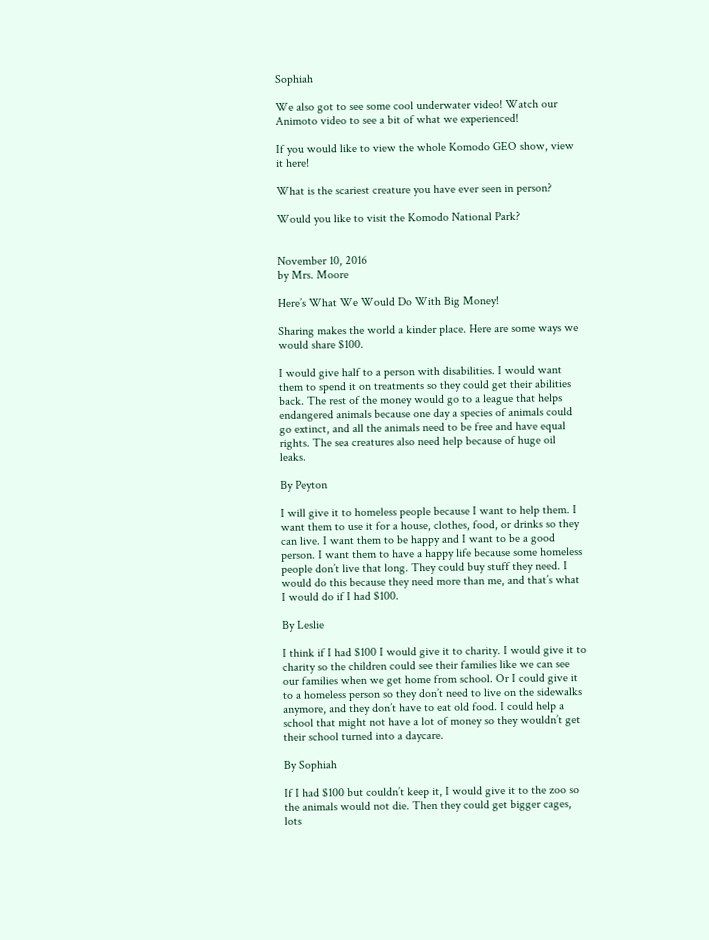Sophiah

We also got to see some cool underwater video! Watch our Animoto video to see a bit of what we experienced!

If you would like to view the whole Komodo GEO show, view it here!

What is the scariest creature you have ever seen in person?

Would you like to visit the Komodo National Park?


November 10, 2016
by Mrs. Moore

Here’s What We Would Do With Big Money!

Sharing makes the world a kinder place. Here are some ways we would share $100.

I would give half to a person with disabilities. I would want them to spend it on treatments so they could get their abilities back. The rest of the money would go to a league that helps endangered animals because one day a species of animals could go extinct, and all the animals need to be free and have equal rights. The sea creatures also need help because of huge oil leaks.

By Peyton

I will give it to homeless people because I want to help them. I want them to use it for a house, clothes, food, or drinks so they can live. I want them to be happy and I want to be a good person. I want them to have a happy life because some homeless people don’t live that long. They could buy stuff they need. I would do this because they need more than me, and that’s what I would do if I had $100.

By Leslie

I think if I had $100 I would give it to charity. I would give it to charity so the children could see their families like we can see our families when we get home from school. Or I could give it to a homeless person so they don’t need to live on the sidewalks anymore, and they don’t have to eat old food. I could help a school that might not have a lot of money so they wouldn’t get their school turned into a daycare.

By Sophiah

If I had $100 but couldn’t keep it, I would give it to the zoo so the animals would not die. Then they could get bigger cages, lots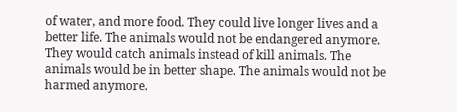of water, and more food. They could live longer lives and a better life. The animals would not be endangered anymore. They would catch animals instead of kill animals. The animals would be in better shape. The animals would not be harmed anymore.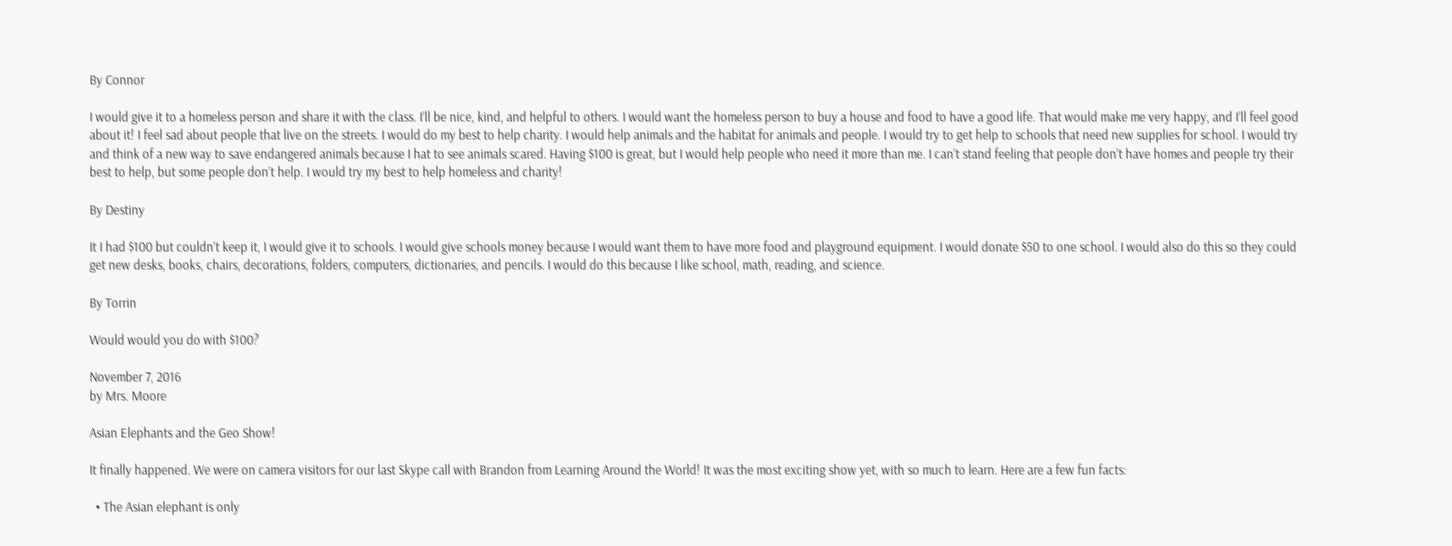By Connor

I would give it to a homeless person and share it with the class. I’ll be nice, kind, and helpful to others. I would want the homeless person to buy a house and food to have a good life. That would make me very happy, and I’ll feel good about it! I feel sad about people that live on the streets. I would do my best to help charity. I would help animals and the habitat for animals and people. I would try to get help to schools that need new supplies for school. I would try and think of a new way to save endangered animals because I hat to see animals scared. Having $100 is great, but I would help people who need it more than me. I can’t stand feeling that people don’t have homes and people try their best to help, but some people don’t help. I would try my best to help homeless and charity!

By Destiny

It I had $100 but couldn’t keep it, I would give it to schools. I would give schools money because I would want them to have more food and playground equipment. I would donate $50 to one school. I would also do this so they could get new desks, books, chairs, decorations, folders, computers, dictionaries, and pencils. I would do this because I like school, math, reading, and science.

By Torrin

Would would you do with $100?

November 7, 2016
by Mrs. Moore

Asian Elephants and the Geo Show!

It finally happened. We were on camera visitors for our last Skype call with Brandon from Learning Around the World! It was the most exciting show yet, with so much to learn. Here are a few fun facts:

  • The Asian elephant is only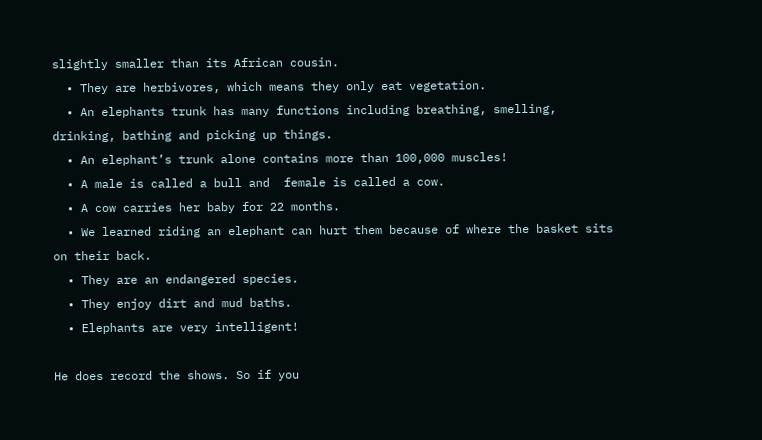slightly smaller than its African cousin.
  • They are herbivores, which means they only eat vegetation.
  • An elephants trunk has many functions including breathing, smelling, drinking, bathing and picking up things.
  • An elephant’s trunk alone contains more than 100,000 muscles!
  • A male is called a bull and  female is called a cow.
  • A cow carries her baby for 22 months.
  • We learned riding an elephant can hurt them because of where the basket sits on their back.
  • They are an endangered species.
  • They enjoy dirt and mud baths.
  • Elephants are very intelligent!

He does record the shows. So if you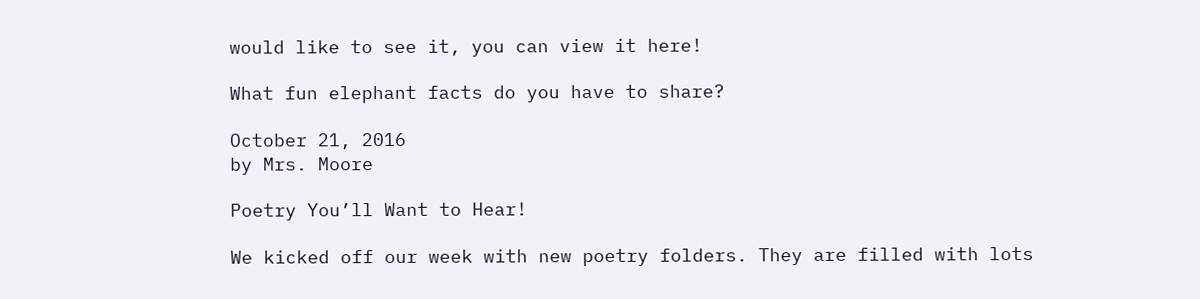would like to see it, you can view it here!

What fun elephant facts do you have to share?

October 21, 2016
by Mrs. Moore

Poetry You’ll Want to Hear!

We kicked off our week with new poetry folders. They are filled with lots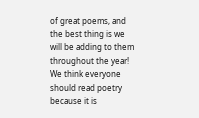of great poems, and the best thing is we will be adding to them throughout the year! We think everyone should read poetry because it is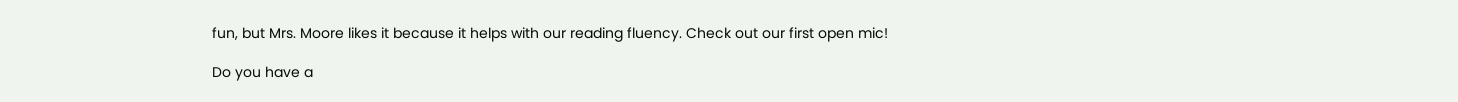fun, but Mrs. Moore likes it because it helps with our reading fluency. Check out our first open mic!

Do you have a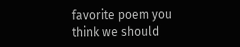favorite poem you think we should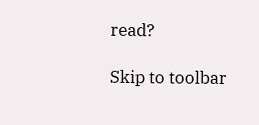read?

Skip to toolbar